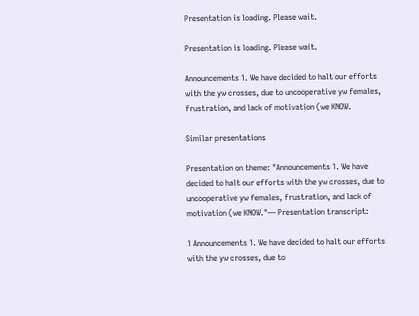Presentation is loading. Please wait.

Presentation is loading. Please wait.

Announcements 1. We have decided to halt our efforts with the yw crosses, due to uncooperative yw females, frustration, and lack of motivation (we KNOW.

Similar presentations

Presentation on theme: "Announcements 1. We have decided to halt our efforts with the yw crosses, due to uncooperative yw females, frustration, and lack of motivation (we KNOW."— Presentation transcript:

1 Announcements 1. We have decided to halt our efforts with the yw crosses, due to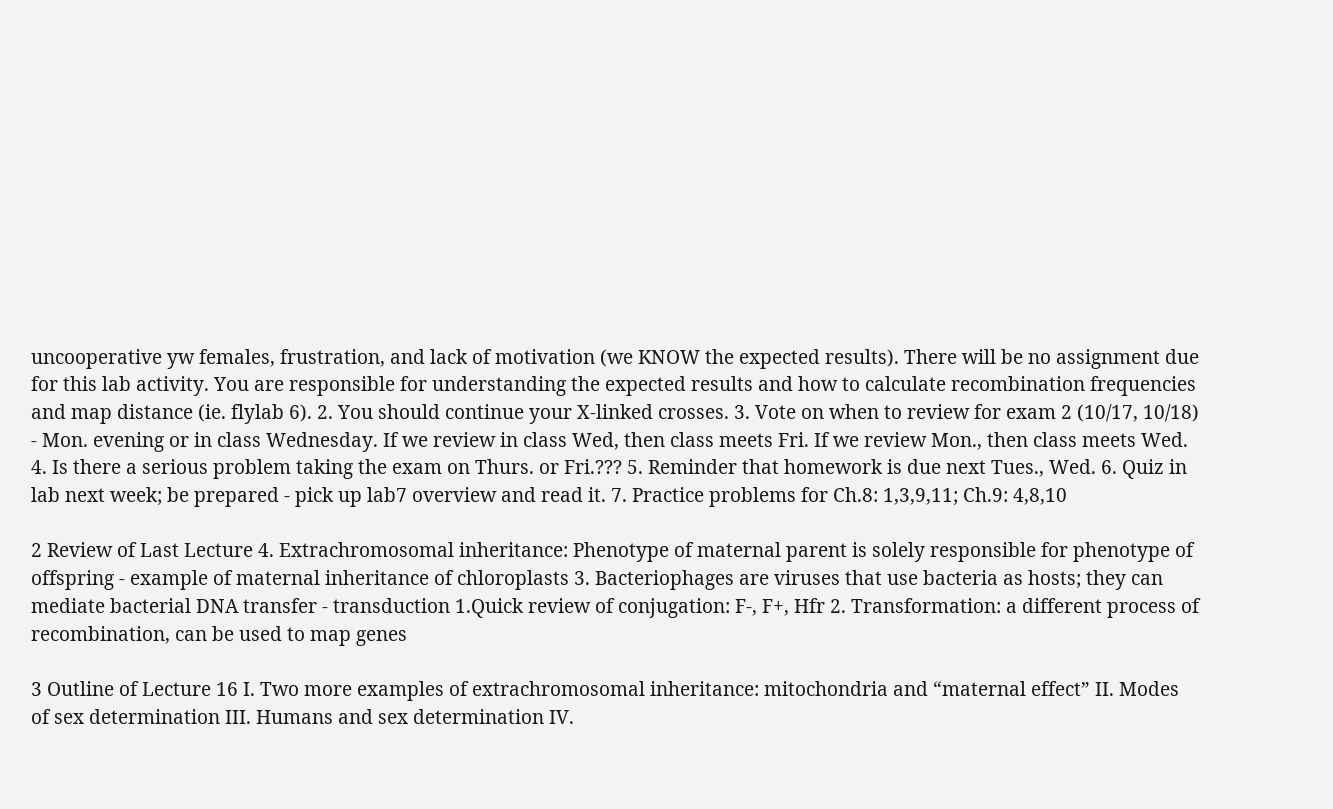uncooperative yw females, frustration, and lack of motivation (we KNOW the expected results). There will be no assignment due for this lab activity. You are responsible for understanding the expected results and how to calculate recombination frequencies and map distance (ie. flylab 6). 2. You should continue your X-linked crosses. 3. Vote on when to review for exam 2 (10/17, 10/18) - Mon. evening or in class Wednesday. If we review in class Wed, then class meets Fri. If we review Mon., then class meets Wed. 4. Is there a serious problem taking the exam on Thurs. or Fri.??? 5. Reminder that homework is due next Tues., Wed. 6. Quiz in lab next week; be prepared - pick up lab7 overview and read it. 7. Practice problems for Ch.8: 1,3,9,11; Ch.9: 4,8,10

2 Review of Last Lecture 4. Extrachromosomal inheritance: Phenotype of maternal parent is solely responsible for phenotype of offspring - example of maternal inheritance of chloroplasts 3. Bacteriophages are viruses that use bacteria as hosts; they can mediate bacterial DNA transfer - transduction 1.Quick review of conjugation: F-, F+, Hfr 2. Transformation: a different process of recombination, can be used to map genes

3 Outline of Lecture 16 I. Two more examples of extrachromosomal inheritance: mitochondria and “maternal effect” II. Modes of sex determination III. Humans and sex determination IV.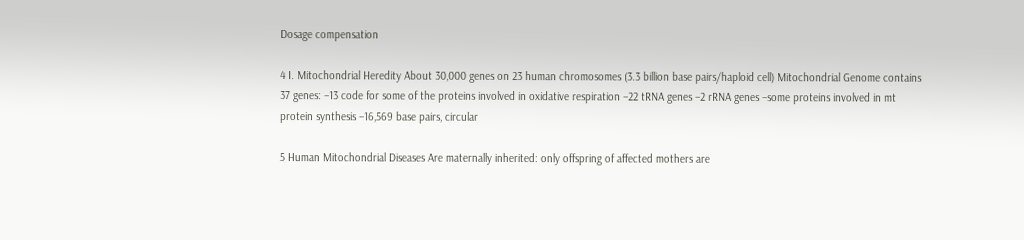Dosage compensation

4 I. Mitochondrial Heredity About 30,000 genes on 23 human chromosomes (3.3 billion base pairs/haploid cell) Mitochondrial Genome contains 37 genes: –13 code for some of the proteins involved in oxidative respiration –22 tRNA genes –2 rRNA genes –some proteins involved in mt protein synthesis –16,569 base pairs, circular

5 Human Mitochondrial Diseases Are maternally inherited: only offspring of affected mothers are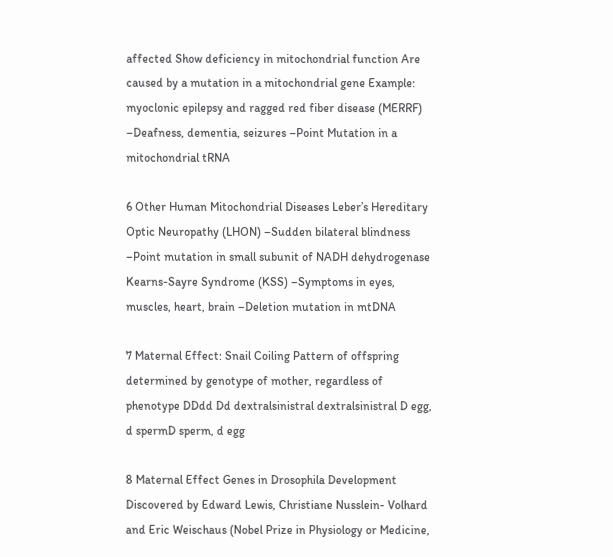affected Show deficiency in mitochondrial function Are caused by a mutation in a mitochondrial gene Example: myoclonic epilepsy and ragged red fiber disease (MERRF) –Deafness, dementia, seizures –Point Mutation in a mitochondrial tRNA

6 Other Human Mitochondrial Diseases Leber’s Hereditary Optic Neuropathy (LHON) –Sudden bilateral blindness –Point mutation in small subunit of NADH dehydrogenase Kearns-Sayre Syndrome (KSS) –Symptoms in eyes, muscles, heart, brain –Deletion mutation in mtDNA

7 Maternal Effect: Snail Coiling Pattern of offspring determined by genotype of mother, regardless of phenotype DDdd Dd dextralsinistral dextralsinistral D egg, d spermD sperm, d egg

8 Maternal Effect Genes in Drosophila Development Discovered by Edward Lewis, Christiane Nusslein- Volhard and Eric Weischaus (Nobel Prize in Physiology or Medicine,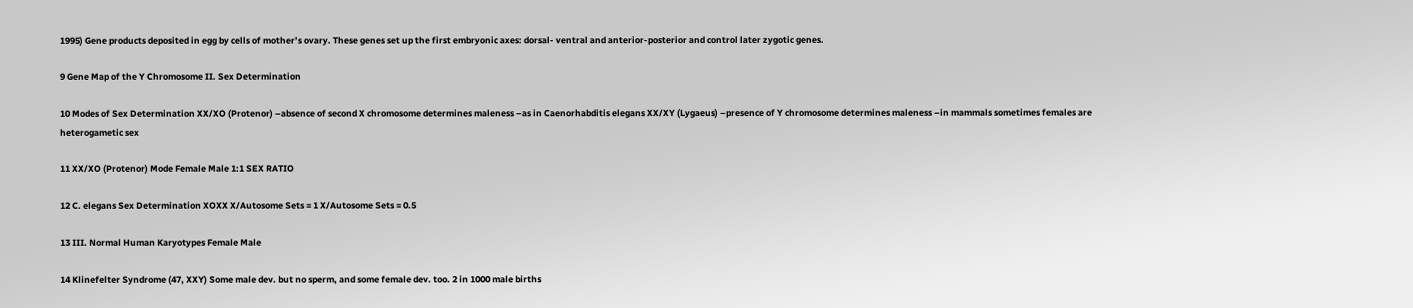1995) Gene products deposited in egg by cells of mother’s ovary. These genes set up the first embryonic axes: dorsal- ventral and anterior-posterior and control later zygotic genes.

9 Gene Map of the Y Chromosome II. Sex Determination

10 Modes of Sex Determination XX/XO (Protenor) –absence of second X chromosome determines maleness –as in Caenorhabditis elegans XX/XY (Lygaeus) –presence of Y chromosome determines maleness –in mammals sometimes females are heterogametic sex

11 XX/XO (Protenor) Mode Female Male 1:1 SEX RATIO

12 C. elegans Sex Determination XOXX X/Autosome Sets = 1 X/Autosome Sets = 0.5

13 III. Normal Human Karyotypes Female Male

14 Klinefelter Syndrome (47, XXY) Some male dev. but no sperm, and some female dev. too. 2 in 1000 male births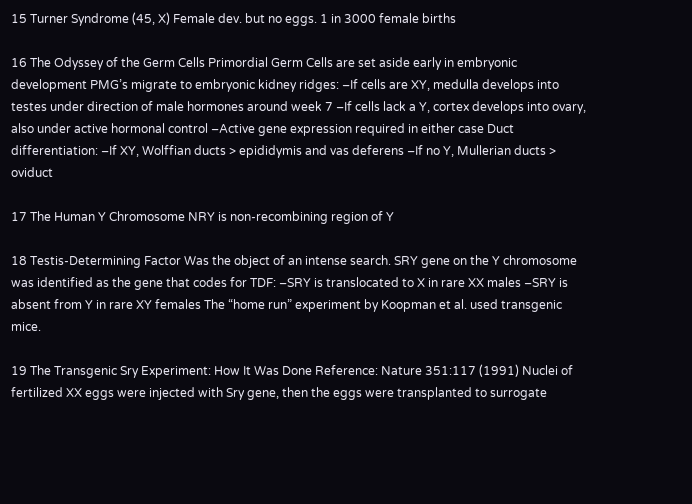15 Turner Syndrome (45, X) Female dev. but no eggs. 1 in 3000 female births

16 The Odyssey of the Germ Cells Primordial Germ Cells are set aside early in embryonic development PMG’s migrate to embryonic kidney ridges: –If cells are XY, medulla develops into testes under direction of male hormones around week 7 –If cells lack a Y, cortex develops into ovary, also under active hormonal control –Active gene expression required in either case Duct differentiation: –If XY, Wolffian ducts > epididymis and vas deferens –If no Y, Mullerian ducts > oviduct

17 The Human Y Chromosome NRY is non-recombining region of Y

18 Testis-Determining Factor Was the object of an intense search. SRY gene on the Y chromosome was identified as the gene that codes for TDF: –SRY is translocated to X in rare XX males –SRY is absent from Y in rare XY females The “home run” experiment by Koopman et al. used transgenic mice.

19 The Transgenic Sry Experiment: How It Was Done Reference: Nature 351:117 (1991) Nuclei of fertilized XX eggs were injected with Sry gene, then the eggs were transplanted to surrogate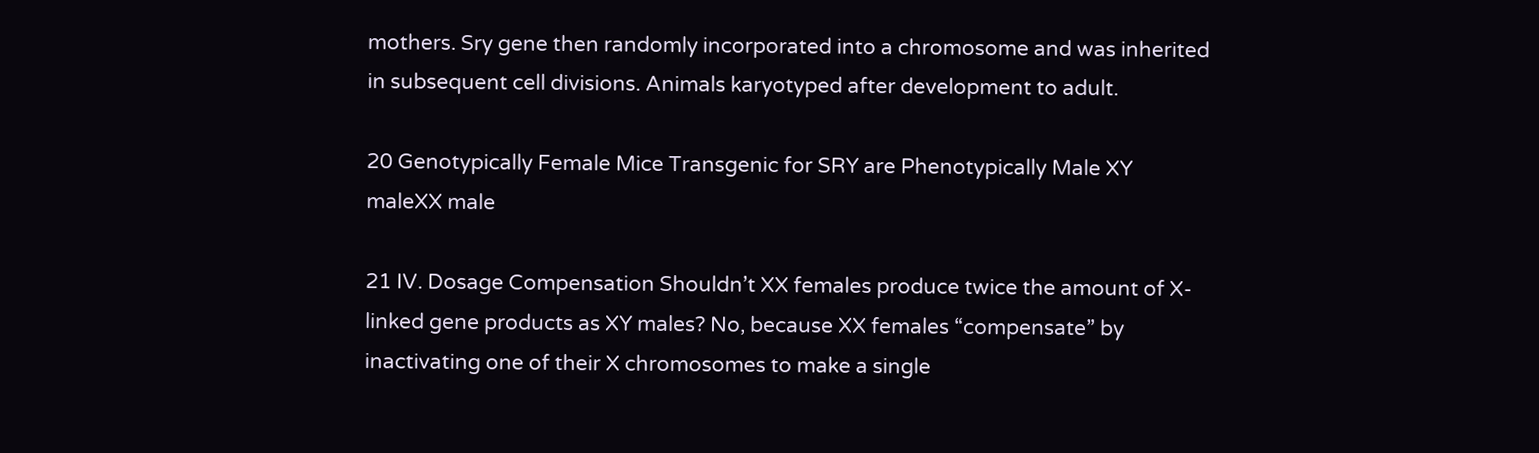mothers. Sry gene then randomly incorporated into a chromosome and was inherited in subsequent cell divisions. Animals karyotyped after development to adult.

20 Genotypically Female Mice Transgenic for SRY are Phenotypically Male XY maleXX male

21 IV. Dosage Compensation Shouldn’t XX females produce twice the amount of X- linked gene products as XY males? No, because XX females “compensate” by inactivating one of their X chromosomes to make a single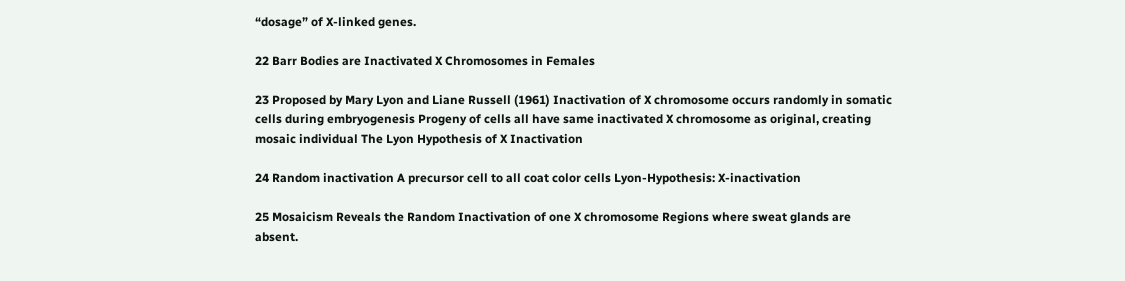“dosage” of X-linked genes.

22 Barr Bodies are Inactivated X Chromosomes in Females

23 Proposed by Mary Lyon and Liane Russell (1961) Inactivation of X chromosome occurs randomly in somatic cells during embryogenesis Progeny of cells all have same inactivated X chromosome as original, creating mosaic individual The Lyon Hypothesis of X Inactivation

24 Random inactivation A precursor cell to all coat color cells Lyon-Hypothesis: X-inactivation

25 Mosaicism Reveals the Random Inactivation of one X chromosome Regions where sweat glands are absent.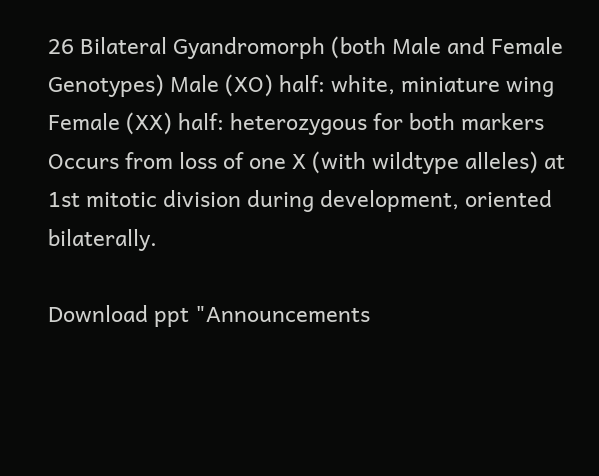26 Bilateral Gyandromorph (both Male and Female Genotypes) Male (XO) half: white, miniature wing Female (XX) half: heterozygous for both markers Occurs from loss of one X (with wildtype alleles) at 1st mitotic division during development, oriented bilaterally.

Download ppt "Announcements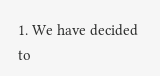1. We have decided to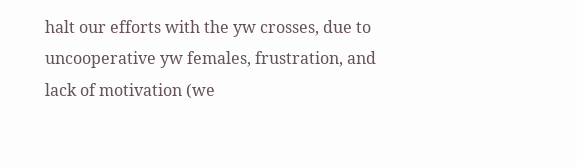halt our efforts with the yw crosses, due to uncooperative yw females, frustration, and lack of motivation (we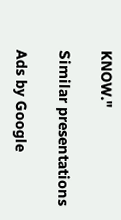KNOW."

Similar presentations

Ads by Google